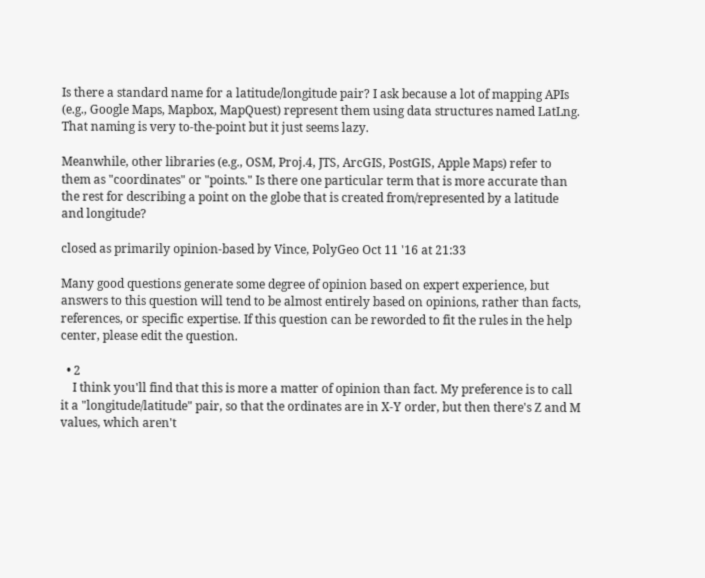Is there a standard name for a latitude/longitude pair? I ask because a lot of mapping APIs (e.g., Google Maps, Mapbox, MapQuest) represent them using data structures named LatLng. That naming is very to-the-point but it just seems lazy.

Meanwhile, other libraries (e.g., OSM, Proj.4, JTS, ArcGIS, PostGIS, Apple Maps) refer to them as "coordinates" or "points." Is there one particular term that is more accurate than the rest for describing a point on the globe that is created from/represented by a latitude and longitude?

closed as primarily opinion-based by Vince, PolyGeo Oct 11 '16 at 21:33

Many good questions generate some degree of opinion based on expert experience, but answers to this question will tend to be almost entirely based on opinions, rather than facts, references, or specific expertise. If this question can be reworded to fit the rules in the help center, please edit the question.

  • 2
    I think you'll find that this is more a matter of opinion than fact. My preference is to call it a "longitude/latitude" pair, so that the ordinates are in X-Y order, but then there's Z and M values, which aren't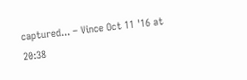captured... – Vince Oct 11 '16 at 20:38